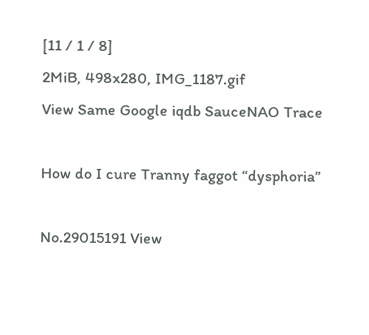[11 / 1 / 8]
2MiB, 498x280, IMG_1187.gif
View Same Google iqdb SauceNAO Trace

How do I cure Tranny faggot “dysphoria”

No.29015191 View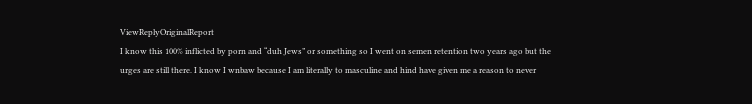ViewReplyOriginalReport
I know this 100% inflicted by porn and “duh Jews” or something so I went on semen retention two years ago but the urges are still there. I know I wnbaw because I am literally to masculine and hind have given me a reason to never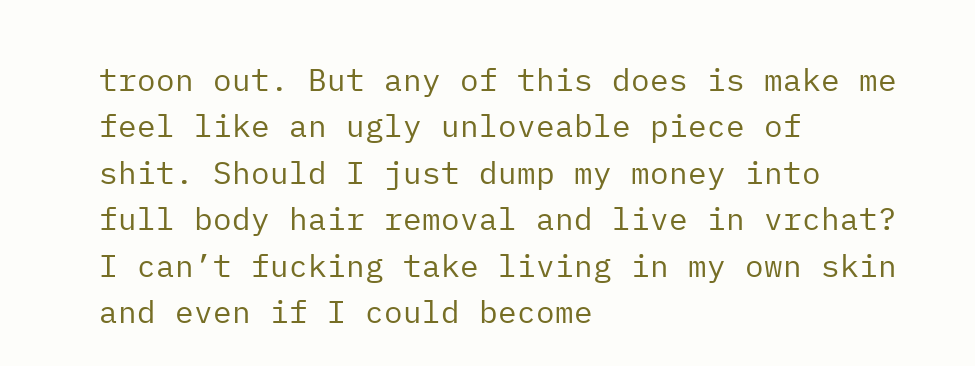troon out. But any of this does is make me feel like an ugly unloveable piece of shit. Should I just dump my money into full body hair removal and live in vrchat? I can’t fucking take living in my own skin and even if I could become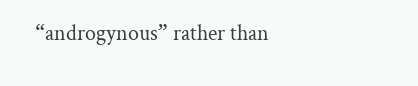“androgynous” rather than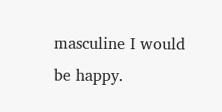masculine I would be happy.